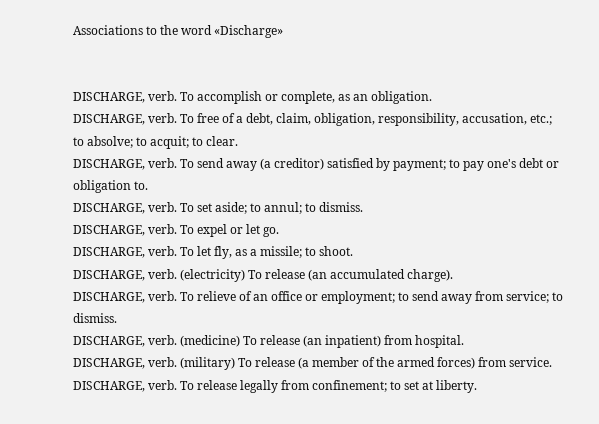Associations to the word «Discharge»


DISCHARGE, verb. To accomplish or complete, as an obligation.
DISCHARGE, verb. To free of a debt, claim, obligation, responsibility, accusation, etc.; to absolve; to acquit; to clear.
DISCHARGE, verb. To send away (a creditor) satisfied by payment; to pay one's debt or obligation to.
DISCHARGE, verb. To set aside; to annul; to dismiss.
DISCHARGE, verb. To expel or let go.
DISCHARGE, verb. To let fly, as a missile; to shoot.
DISCHARGE, verb. (electricity) To release (an accumulated charge).
DISCHARGE, verb. To relieve of an office or employment; to send away from service; to dismiss.
DISCHARGE, verb. (medicine) To release (an inpatient) from hospital.
DISCHARGE, verb. (military) To release (a member of the armed forces) from service.
DISCHARGE, verb. To release legally from confinement; to set at liberty.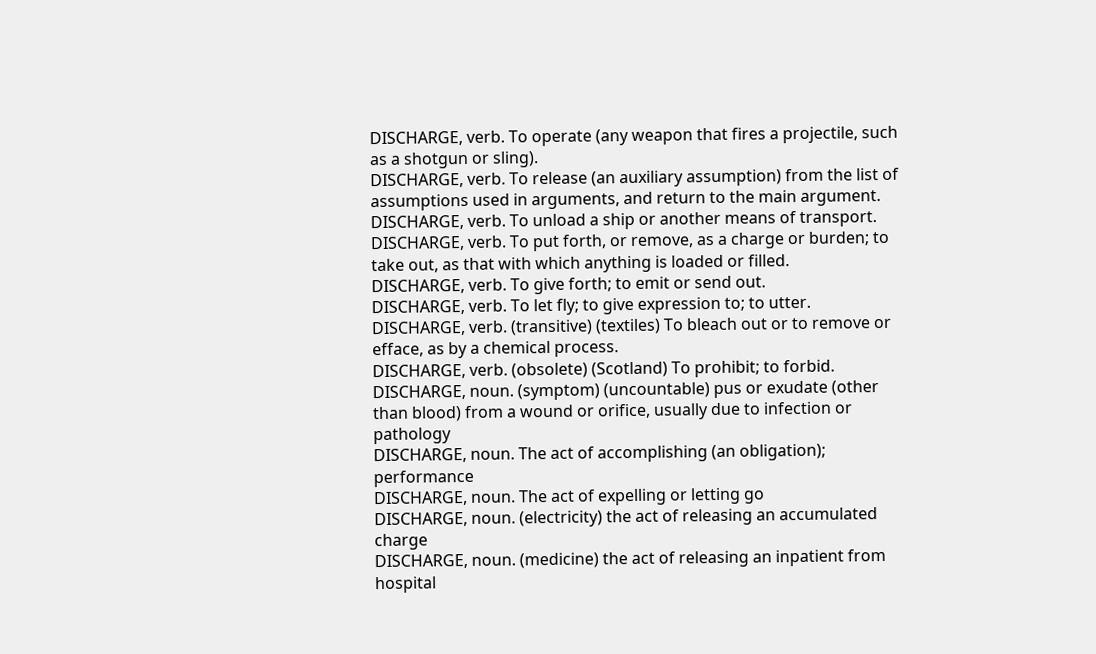DISCHARGE, verb. To operate (any weapon that fires a projectile, such as a shotgun or sling).
DISCHARGE, verb. To release (an auxiliary assumption) from the list of assumptions used in arguments, and return to the main argument.
DISCHARGE, verb. To unload a ship or another means of transport.
DISCHARGE, verb. To put forth, or remove, as a charge or burden; to take out, as that with which anything is loaded or filled.
DISCHARGE, verb. To give forth; to emit or send out.
DISCHARGE, verb. To let fly; to give expression to; to utter.
DISCHARGE, verb. (transitive) (textiles) To bleach out or to remove or efface, as by a chemical process.
DISCHARGE, verb. (obsolete) (Scotland) To prohibit; to forbid.
DISCHARGE, noun. (symptom) (uncountable) pus or exudate (other than blood) from a wound or orifice, usually due to infection or pathology
DISCHARGE, noun. The act of accomplishing (an obligation); performance
DISCHARGE, noun. The act of expelling or letting go
DISCHARGE, noun. (electricity) the act of releasing an accumulated charge
DISCHARGE, noun. (medicine) the act of releasing an inpatient from hospital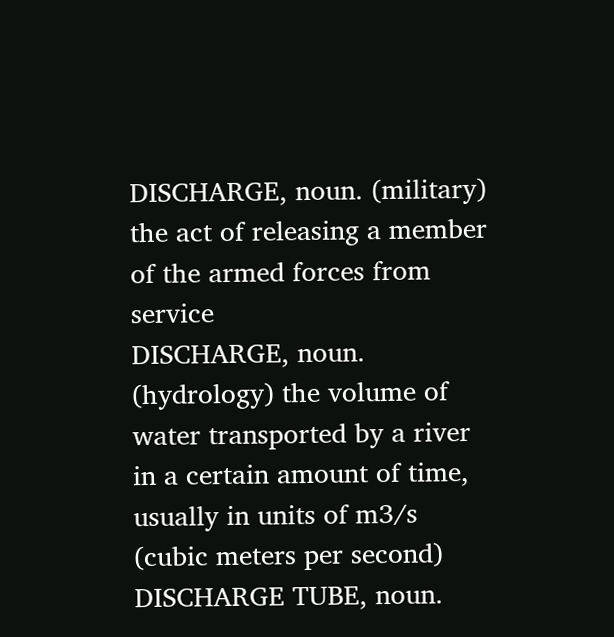DISCHARGE, noun. (military) the act of releasing a member of the armed forces from service
DISCHARGE, noun. (hydrology) the volume of water transported by a river in a certain amount of time, usually in units of m3/s (cubic meters per second)
DISCHARGE TUBE, noun.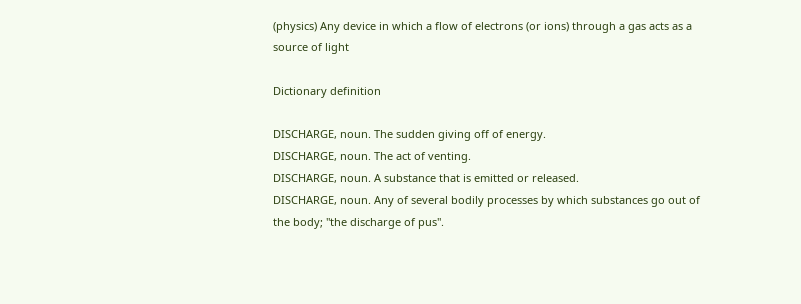(physics) Any device in which a flow of electrons (or ions) through a gas acts as a source of light

Dictionary definition

DISCHARGE, noun. The sudden giving off of energy.
DISCHARGE, noun. The act of venting.
DISCHARGE, noun. A substance that is emitted or released.
DISCHARGE, noun. Any of several bodily processes by which substances go out of the body; "the discharge of pus".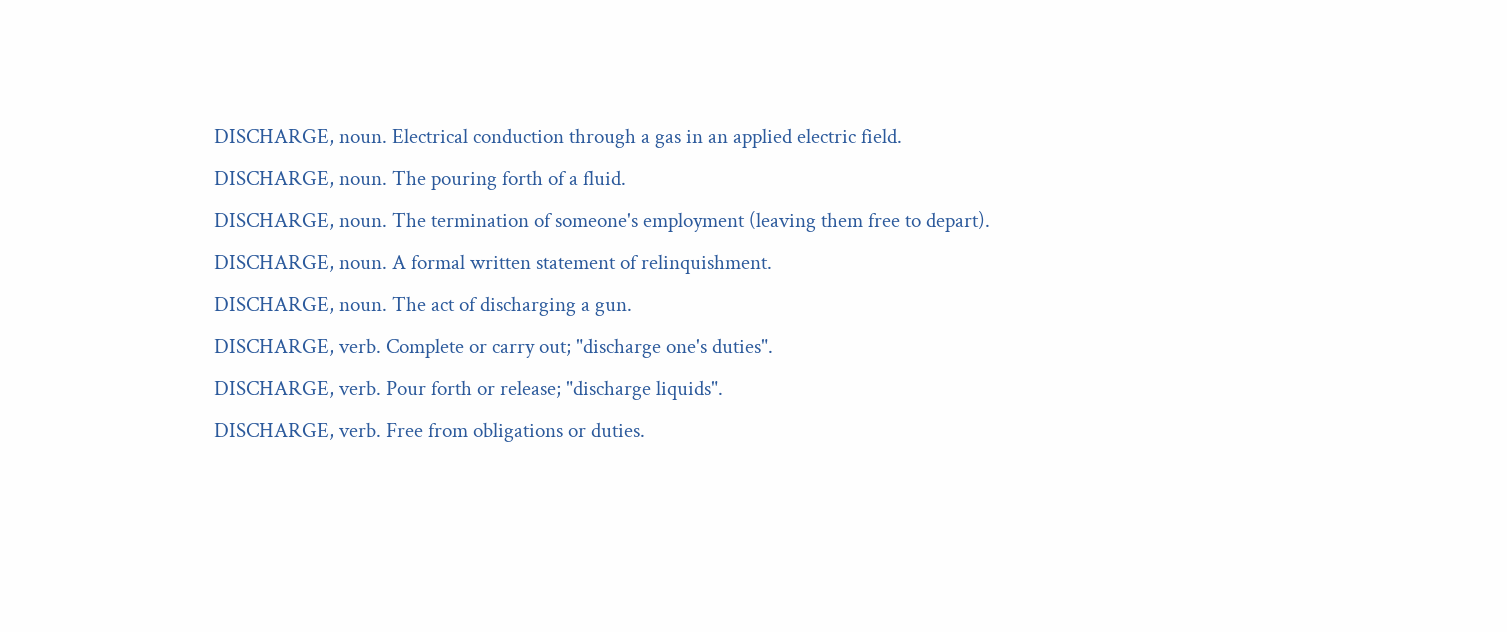DISCHARGE, noun. Electrical conduction through a gas in an applied electric field.
DISCHARGE, noun. The pouring forth of a fluid.
DISCHARGE, noun. The termination of someone's employment (leaving them free to depart).
DISCHARGE, noun. A formal written statement of relinquishment.
DISCHARGE, noun. The act of discharging a gun.
DISCHARGE, verb. Complete or carry out; "discharge one's duties".
DISCHARGE, verb. Pour forth or release; "discharge liquids".
DISCHARGE, verb. Free from obligations or duties.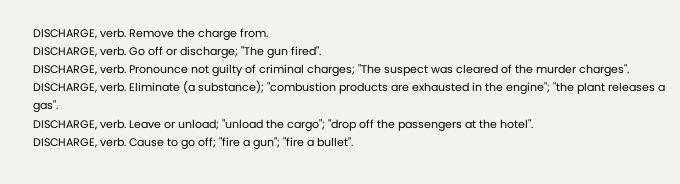DISCHARGE, verb. Remove the charge from.
DISCHARGE, verb. Go off or discharge; "The gun fired".
DISCHARGE, verb. Pronounce not guilty of criminal charges; "The suspect was cleared of the murder charges".
DISCHARGE, verb. Eliminate (a substance); "combustion products are exhausted in the engine"; "the plant releases a gas".
DISCHARGE, verb. Leave or unload; "unload the cargo"; "drop off the passengers at the hotel".
DISCHARGE, verb. Cause to go off; "fire a gun"; "fire a bullet".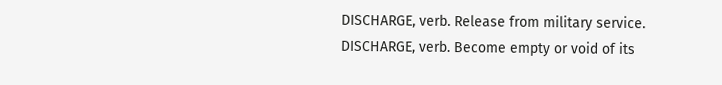DISCHARGE, verb. Release from military service.
DISCHARGE, verb. Become empty or void of its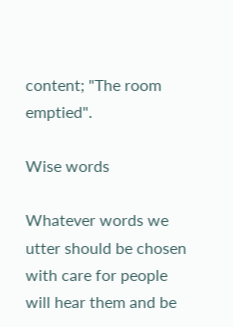content; "The room emptied".

Wise words

Whatever words we utter should be chosen with care for people will hear them and be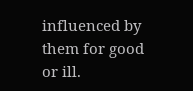influenced by them for good or ill.